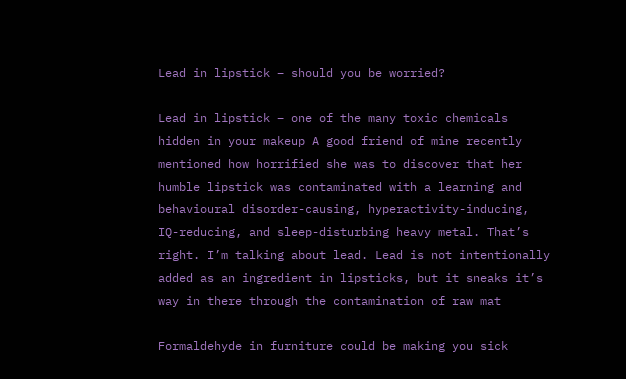Lead in lipstick – should you be worried?

Lead in lipstick – one of the many toxic chemicals hidden in your makeup A good friend of mine recently mentioned how horrified she was to discover that her humble lipstick was contaminated with a learning and behavioural disorder-causing, hyperactivity-inducing, IQ-reducing, and sleep-disturbing heavy metal. That’s right. I’m talking about lead. Lead is not intentionally added as an ingredient in lipsticks, but it sneaks it’s way in there through the contamination of raw mat

Formaldehyde in furniture could be making you sick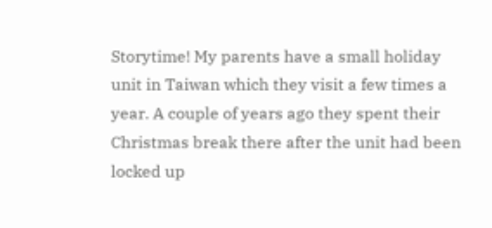Storytime! My parents have a small holiday unit in Taiwan which they visit a few times a year. A couple of years ago they spent their Christmas break there after the unit had been locked up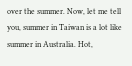over the summer. Now, let me tell you, summer in Taiwan is a lot like summer in Australia. Hot,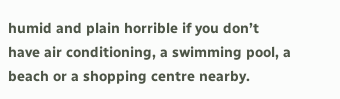humid and plain horrible if you don’t have air conditioning, a swimming pool, a beach or a shopping centre nearby.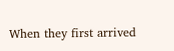When they first arrived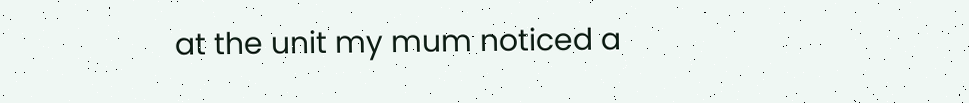at the unit my mum noticed a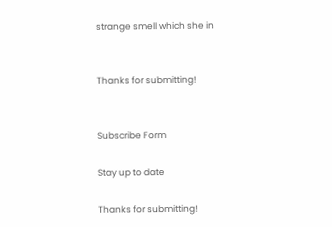strange smell which she in


Thanks for submitting!


Subscribe Form

Stay up to date

Thanks for submitting!